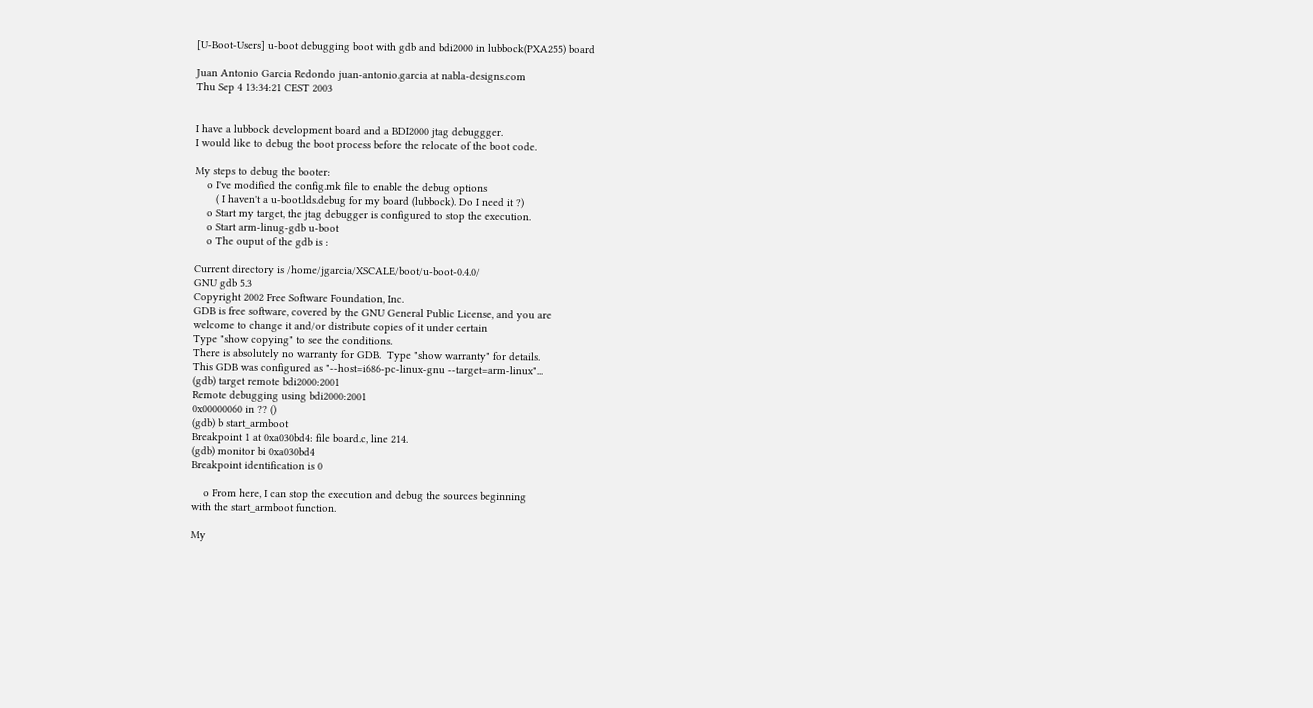[U-Boot-Users] u-boot debugging boot with gdb and bdi2000 in lubbock(PXA255) board

Juan Antonio Garcia Redondo juan-antonio.garcia at nabla-designs.com
Thu Sep 4 13:34:21 CEST 2003


I have a lubbock development board and a BDI2000 jtag debuggger.
I would like to debug the boot process before the relocate of the boot code.

My steps to debug the booter:
    o I've modified the config.mk file to enable the debug options
       ( I haven't a u-boot.lds.debug for my board (lubbock). Do I need it ?)
    o Start my target, the jtag debugger is configured to stop the execution.
    o Start arm-linug-gdb u-boot
    o The ouput of the gdb is :

Current directory is /home/jgarcia/XSCALE/boot/u-boot-0.4.0/
GNU gdb 5.3
Copyright 2002 Free Software Foundation, Inc.
GDB is free software, covered by the GNU General Public License, and you are
welcome to change it and/or distribute copies of it under certain
Type "show copying" to see the conditions.
There is absolutely no warranty for GDB.  Type "show warranty" for details.
This GDB was configured as "--host=i686-pc-linux-gnu --target=arm-linux"...
(gdb) target remote bdi2000:2001
Remote debugging using bdi2000:2001
0x00000060 in ?? ()
(gdb) b start_armboot
Breakpoint 1 at 0xa030bd4: file board.c, line 214.
(gdb) monitor bi 0xa030bd4
Breakpoint identification is 0

    o From here, I can stop the execution and debug the sources beginning
with the start_armboot function.

My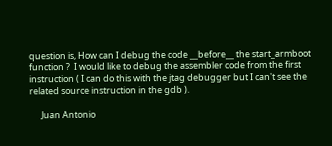question is, How can I debug the code __before__ the start_armboot
function ?  I would like to debug the assembler code from the first
instruction ( I can do this with the jtag debugger but I can't see the
related source instruction in the gdb ).

      Juan Antonio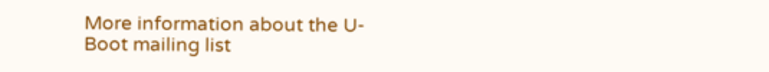More information about the U-Boot mailing list